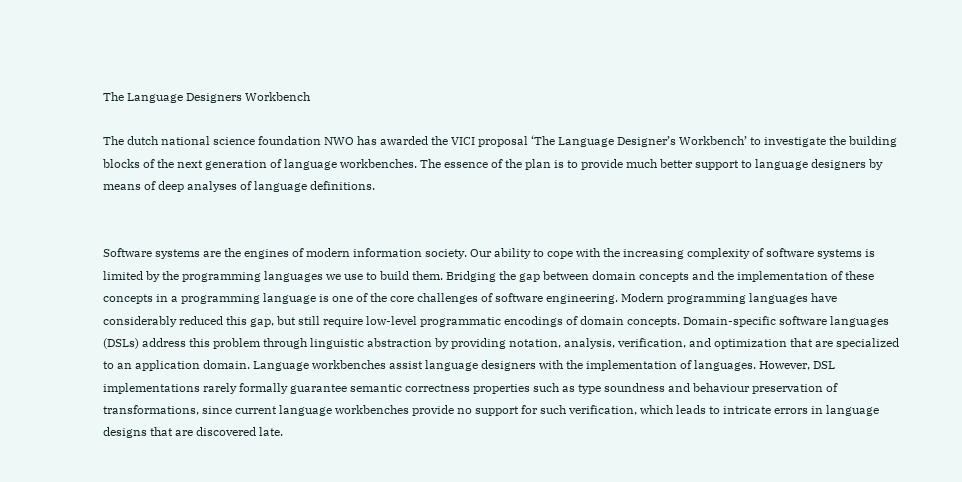The Language Designers Workbench

The dutch national science foundation NWO has awarded the VICI proposal ‘The Language Designer’s Workbench’ to investigate the building blocks of the next generation of language workbenches. The essence of the plan is to provide much better support to language designers by means of deep analyses of language definitions.


Software systems are the engines of modern information society. Our ability to cope with the increasing complexity of software systems is limited by the programming languages we use to build them. Bridging the gap between domain concepts and the implementation of these concepts in a programming language is one of the core challenges of software engineering. Modern programming languages have considerably reduced this gap, but still require low-level programmatic encodings of domain concepts. Domain-specific software languages (DSLs) address this problem through linguistic abstraction by providing notation, analysis, verification, and optimization that are specialized to an application domain. Language workbenches assist language designers with the implementation of languages. However, DSL implementations rarely formally guarantee semantic correctness properties such as type soundness and behaviour preservation of transformations, since current language workbenches provide no support for such verification, which leads to intricate errors in language designs that are discovered late.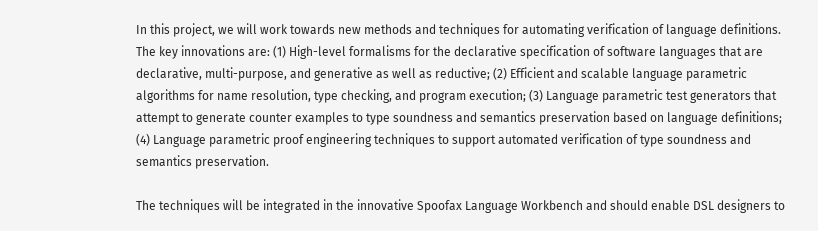In this project, we will work towards new methods and techniques for automating verification of language definitions. The key innovations are: (1) High-level formalisms for the declarative specification of software languages that are declarative, multi-purpose, and generative as well as reductive; (2) Efficient and scalable language parametric algorithms for name resolution, type checking, and program execution; (3) Language parametric test generators that attempt to generate counter examples to type soundness and semantics preservation based on language definitions; (4) Language parametric proof engineering techniques to support automated verification of type soundness and semantics preservation.

The techniques will be integrated in the innovative Spoofax Language Workbench and should enable DSL designers to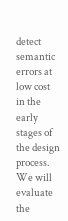detect semantic errors at low cost in the early stages of the design process. We will evaluate the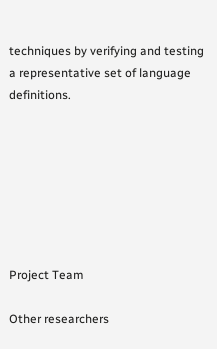techniques by verifying and testing a representative set of language definitions.







Project Team

Other researchers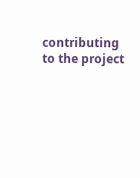contributing to the project